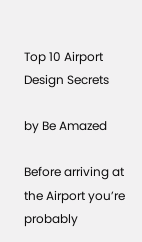Top 10 Airport Design Secrets

by Be Amazed

Before arriving at the Airport you’re probably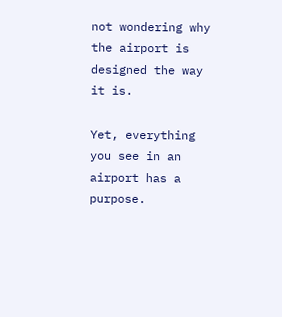not wondering why the airport is designed the way it is.

Yet, everything you see in an airport has a purpose.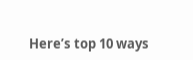Here’s top 10 ways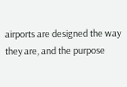airports are designed the way they are, and the purpose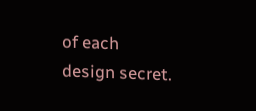of each design secret.